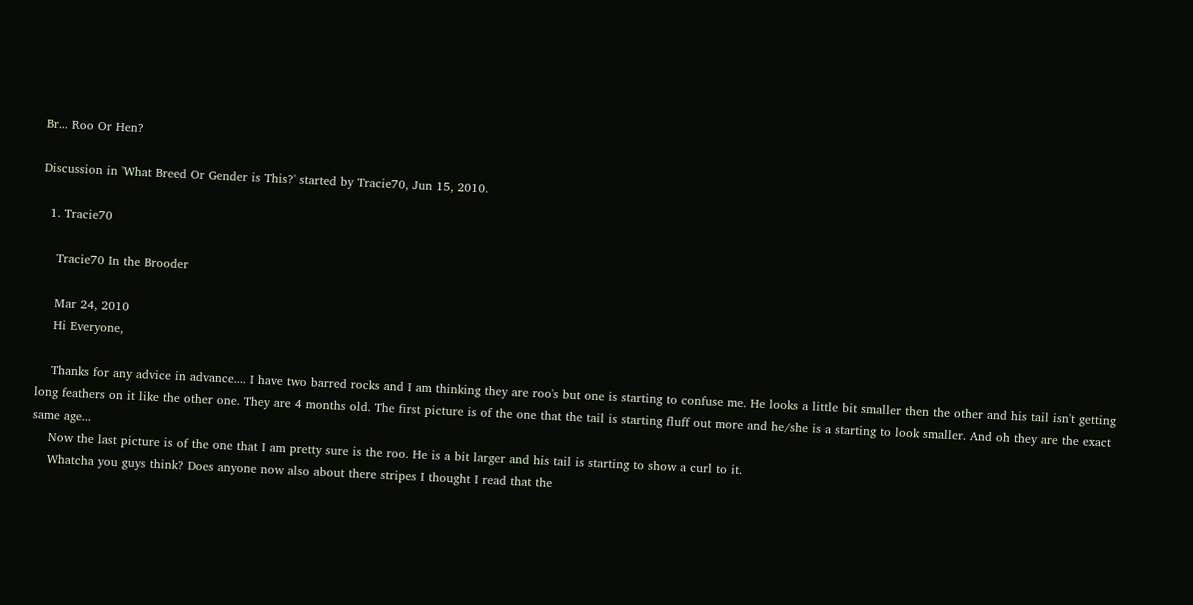Br... Roo Or Hen?

Discussion in 'What Breed Or Gender is This?' started by Tracie70, Jun 15, 2010.

  1. Tracie70

    Tracie70 In the Brooder

    Mar 24, 2010
    Hi Everyone,

    Thanks for any advice in advance.... I have two barred rocks and I am thinking they are roo's but one is starting to confuse me. He looks a little bit smaller then the other and his tail isn't getting long feathers on it like the other one. They are 4 months old. The first picture is of the one that the tail is starting fluff out more and he/she is a starting to look smaller. And oh they are the exact same age...
    Now the last picture is of the one that I am pretty sure is the roo. He is a bit larger and his tail is starting to show a curl to it.
    Whatcha you guys think? Does anyone now also about there stripes I thought I read that the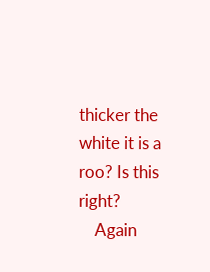thicker the white it is a roo? Is this right?
    Again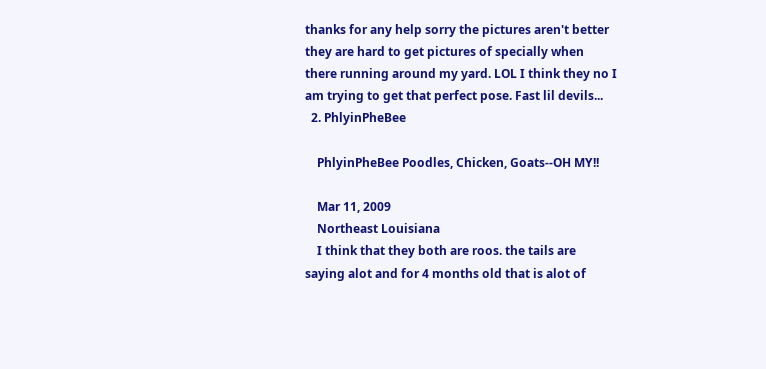thanks for any help sorry the pictures aren't better they are hard to get pictures of specially when there running around my yard. LOL I think they no I am trying to get that perfect pose. Fast lil devils...
  2. PhlyinPheBee

    PhlyinPheBee Poodles, Chicken, Goats--OH MY!!

    Mar 11, 2009
    Northeast Louisiana
    I think that they both are roos. the tails are saying alot and for 4 months old that is alot of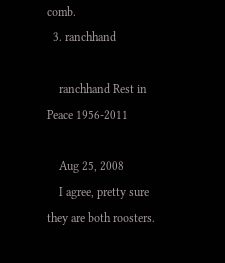comb.
  3. ranchhand

    ranchhand Rest in Peace 1956-2011

    Aug 25, 2008
    I agree, pretty sure they are both roosters.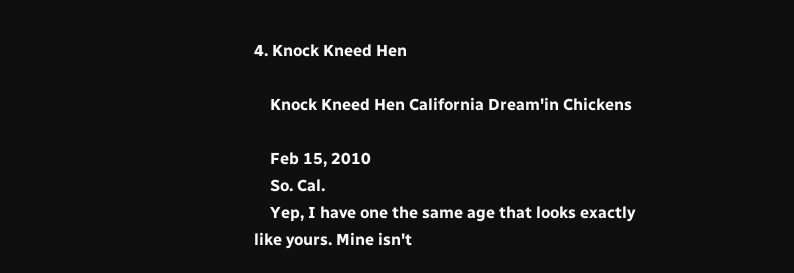4. Knock Kneed Hen

    Knock Kneed Hen California Dream'in Chickens

    Feb 15, 2010
    So. Cal.
    Yep, I have one the same age that looks exactly like yours. Mine isn't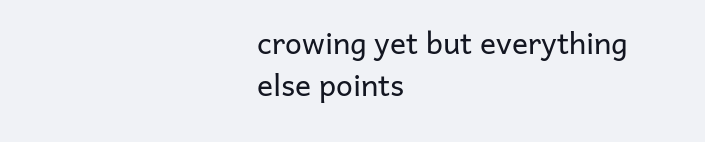crowing yet but everything else points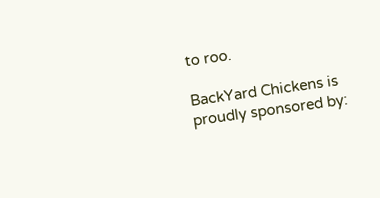to roo.

BackYard Chickens is proudly sponsored by: